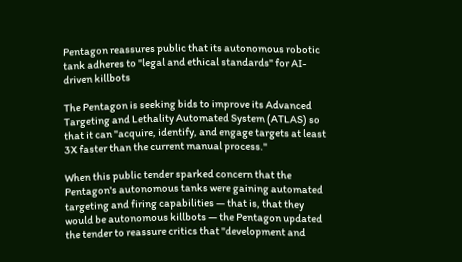Pentagon reassures public that its autonomous robotic tank adheres to "legal and ethical standards" for AI-driven killbots

The Pentagon is seeking bids to improve its Advanced Targeting and Lethality Automated System (ATLAS) so that it can "acquire, identify, and engage targets at least 3X faster than the current manual process."

When this public tender sparked concern that the Pentagon's autonomous tanks were gaining automated targeting and firing capabilities — that is, that they would be autonomous killbots — the Pentagon updated the tender to reassure critics that "development and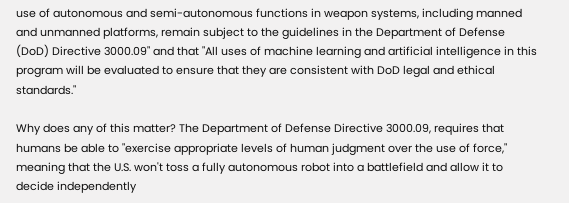use of autonomous and semi-autonomous functions in weapon systems, including manned and unmanned platforms, remain subject to the guidelines in the Department of Defense (DoD) Directive 3000.09" and that "All uses of machine learning and artificial intelligence in this program will be evaluated to ensure that they are consistent with DoD legal and ethical standards."

Why does any of this matter? The Department of Defense Directive 3000.09, requires that humans be able to "exercise appropriate levels of human judgment over the use of force," meaning that the U.S. won't toss a fully autonomous robot into a battlefield and allow it to decide independently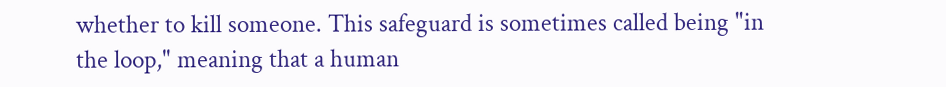whether to kill someone. This safeguard is sometimes called being "in the loop," meaning that a human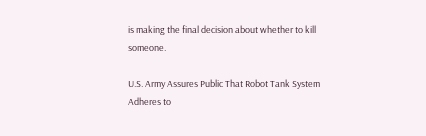is making the final decision about whether to kill someone.

U.S. Army Assures Public That Robot Tank System Adheres to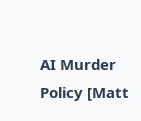AI Murder Policy [Matt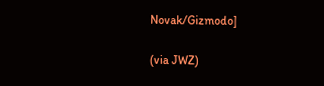Novak/Gizmodo]

(via JWZ)